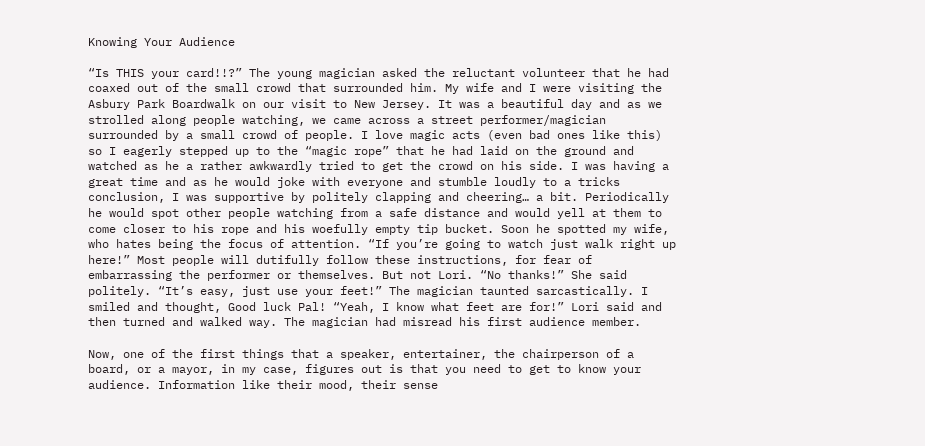Knowing Your Audience

“Is THIS your card!!?” The young magician asked the reluctant volunteer that he had coaxed out of the small crowd that surrounded him. My wife and I were visiting the Asbury Park Boardwalk on our visit to New Jersey. It was a beautiful day and as we strolled along people watching, we came across a street performer/magician surrounded by a small crowd of people. I love magic acts (even bad ones like this) so I eagerly stepped up to the “magic rope” that he had laid on the ground and watched as he a rather awkwardly tried to get the crowd on his side. I was having a great time and as he would joke with everyone and stumble loudly to a tricks conclusion, I was supportive by politely clapping and cheering… a bit. Periodically he would spot other people watching from a safe distance and would yell at them to come closer to his rope and his woefully empty tip bucket. Soon he spotted my wife, who hates being the focus of attention. “If you’re going to watch just walk right up here!” Most people will dutifully follow these instructions, for fear of embarrassing the performer or themselves. But not Lori. “No thanks!” She said politely. “It’s easy, just use your feet!” The magician taunted sarcastically. I smiled and thought, Good luck Pal! “Yeah, I know what feet are for!” Lori said and then turned and walked way. The magician had misread his first audience member.

Now, one of the first things that a speaker, entertainer, the chairperson of a board, or a mayor, in my case, figures out is that you need to get to know your audience. Information like their mood, their sense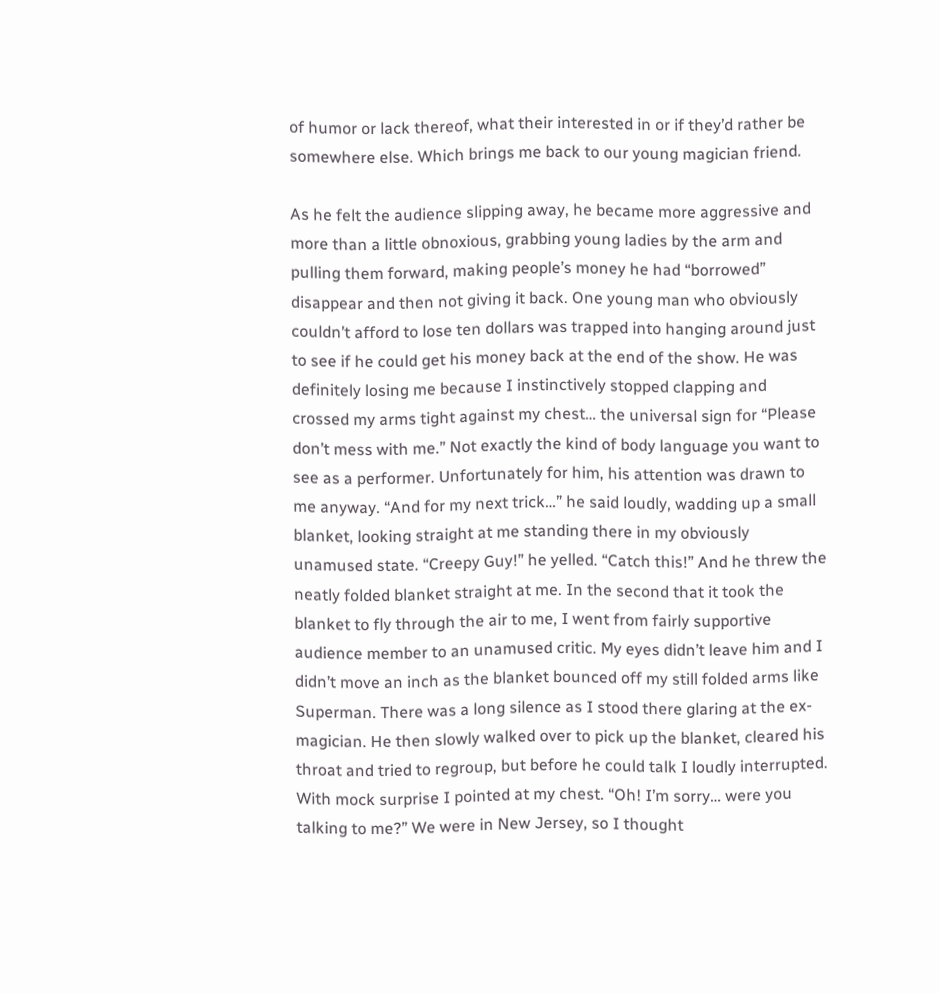of humor or lack thereof, what their interested in or if they’d rather be somewhere else. Which brings me back to our young magician friend.

As he felt the audience slipping away, he became more aggressive and more than a little obnoxious, grabbing young ladies by the arm and pulling them forward, making people’s money he had “borrowed” disappear and then not giving it back. One young man who obviously couldn’t afford to lose ten dollars was trapped into hanging around just to see if he could get his money back at the end of the show. He was definitely losing me because I instinctively stopped clapping and crossed my arms tight against my chest… the universal sign for “Please don’t mess with me.” Not exactly the kind of body language you want to see as a performer. Unfortunately for him, his attention was drawn to me anyway. “And for my next trick…” he said loudly, wadding up a small blanket, looking straight at me standing there in my obviously unamused state. “Creepy Guy!” he yelled. “Catch this!” And he threw the neatly folded blanket straight at me. In the second that it took the blanket to fly through the air to me, I went from fairly supportive audience member to an unamused critic. My eyes didn’t leave him and I didn’t move an inch as the blanket bounced off my still folded arms like Superman. There was a long silence as I stood there glaring at the ex-magician. He then slowly walked over to pick up the blanket, cleared his throat and tried to regroup, but before he could talk I loudly interrupted. With mock surprise I pointed at my chest. “Oh! I’m sorry… were you talking to me?” We were in New Jersey, so I thought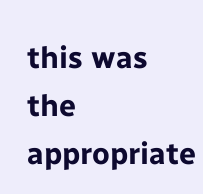this was the appropriate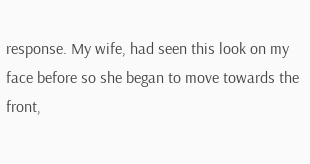response. My wife, had seen this look on my face before so she began to move towards the front,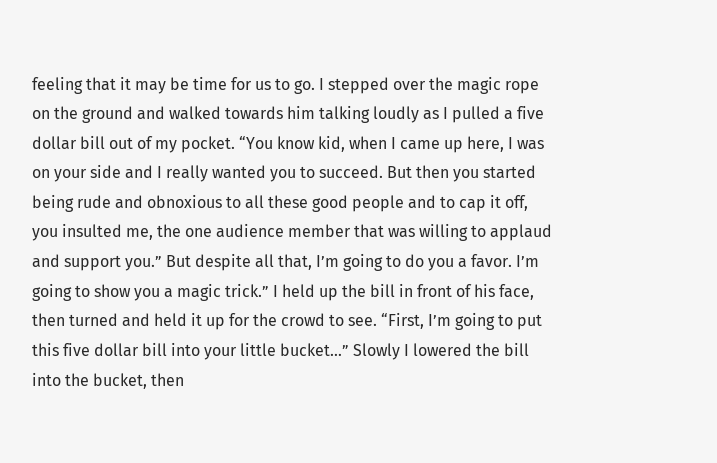feeling that it may be time for us to go. I stepped over the magic rope on the ground and walked towards him talking loudly as I pulled a five dollar bill out of my pocket. “You know kid, when I came up here, I was on your side and I really wanted you to succeed. But then you started being rude and obnoxious to all these good people and to cap it off, you insulted me, the one audience member that was willing to applaud and support you.” But despite all that, I’m going to do you a favor. I’m going to show you a magic trick.” I held up the bill in front of his face, then turned and held it up for the crowd to see. “First, I’m going to put this five dollar bill into your little bucket…” Slowly I lowered the bill into the bucket, then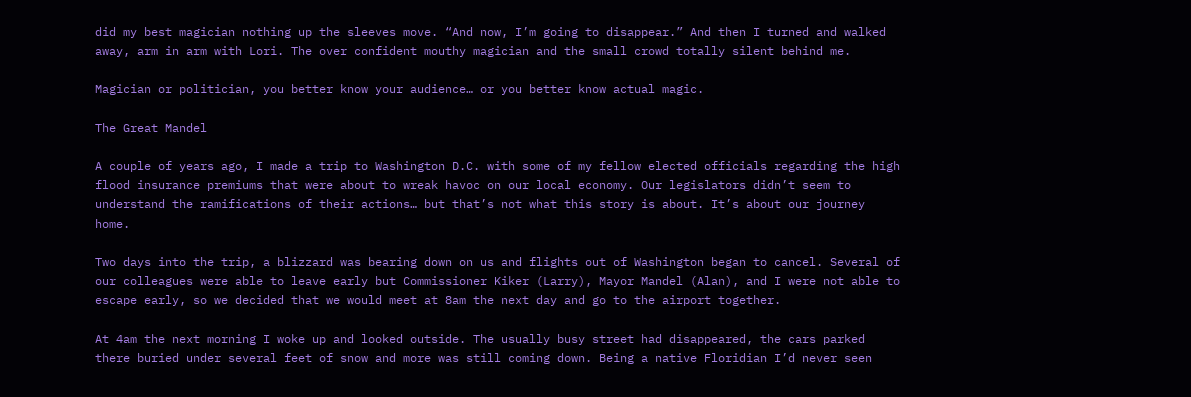did my best magician nothing up the sleeves move. “And now, I’m going to disappear.” And then I turned and walked away, arm in arm with Lori. The over confident mouthy magician and the small crowd totally silent behind me.

Magician or politician, you better know your audience… or you better know actual magic.

The Great Mandel

A couple of years ago, I made a trip to Washington D.C. with some of my fellow elected officials regarding the high flood insurance premiums that were about to wreak havoc on our local economy. Our legislators didn’t seem to understand the ramifications of their actions… but that’s not what this story is about. It’s about our journey home.

Two days into the trip, a blizzard was bearing down on us and flights out of Washington began to cancel. Several of our colleagues were able to leave early but Commissioner Kiker (Larry), Mayor Mandel (Alan), and I were not able to escape early, so we decided that we would meet at 8am the next day and go to the airport together.

At 4am the next morning I woke up and looked outside. The usually busy street had disappeared, the cars parked there buried under several feet of snow and more was still coming down. Being a native Floridian I’d never seen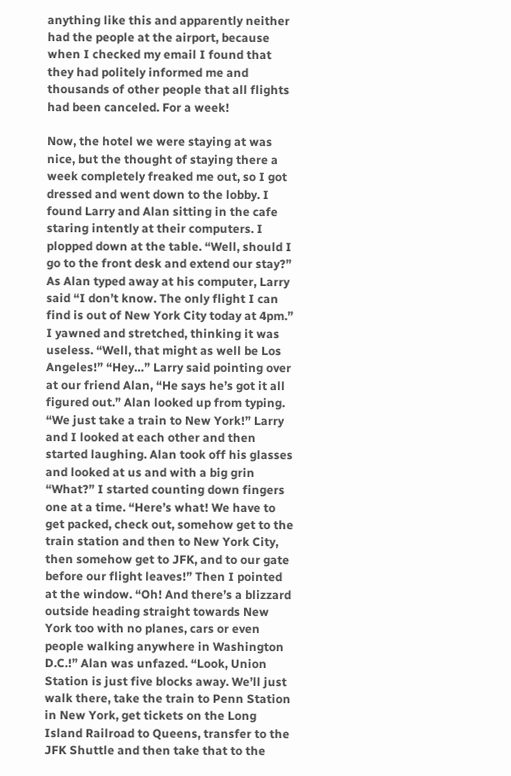anything like this and apparently neither had the people at the airport, because when I checked my email I found that they had politely informed me and thousands of other people that all flights had been canceled. For a week!

Now, the hotel we were staying at was nice, but the thought of staying there a week completely freaked me out, so I got dressed and went down to the lobby. I found Larry and Alan sitting in the cafe staring intently at their computers. I plopped down at the table. “Well, should I go to the front desk and extend our stay?” As Alan typed away at his computer, Larry said “I don’t know. The only flight I can find is out of New York City today at 4pm.” I yawned and stretched, thinking it was useless. “Well, that might as well be Los Angeles!” “Hey…” Larry said pointing over at our friend Alan, “He says he’s got it all figured out.” Alan looked up from typing. “We just take a train to New York!” Larry and I looked at each other and then started laughing. Alan took off his glasses and looked at us and with a big grin “What?” I started counting down fingers one at a time. “Here’s what! We have to get packed, check out, somehow get to the train station and then to New York City, then somehow get to JFK, and to our gate before our flight leaves!” Then I pointed at the window. “Oh! And there’s a blizzard outside heading straight towards New York too with no planes, cars or even people walking anywhere in Washington D.C.!” Alan was unfazed. “Look, Union Station is just five blocks away. We’ll just walk there, take the train to Penn Station in New York, get tickets on the Long Island Railroad to Queens, transfer to the JFK Shuttle and then take that to the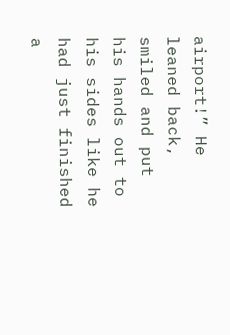airport!” He leaned back, smiled and put his hands out to his sides like he had just finished a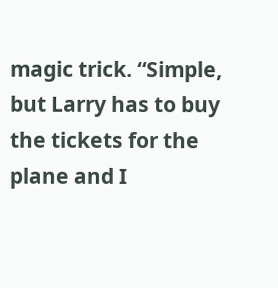magic trick. “Simple, but Larry has to buy the tickets for the plane and I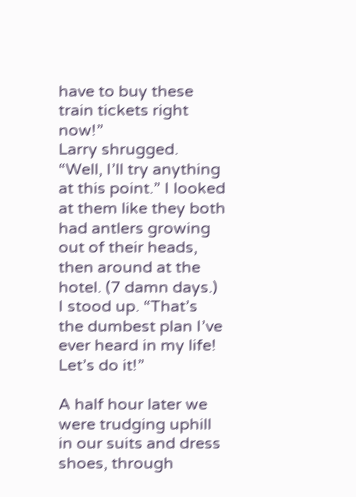have to buy these train tickets right now!”
Larry shrugged. “Well, I’ll try anything at this point.” I looked at them like they both had antlers growing out of their heads, then around at the hotel. (7 damn days.) I stood up. “That’s the dumbest plan I’ve ever heard in my life! Let’s do it!”

A half hour later we were trudging uphill in our suits and dress shoes, through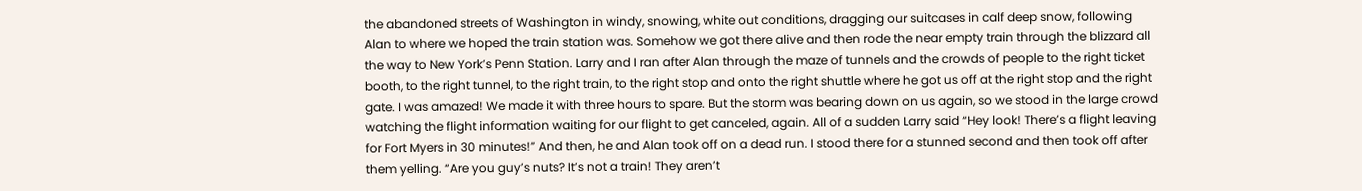the abandoned streets of Washington in windy, snowing, white out conditions, dragging our suitcases in calf deep snow, following Alan to where we hoped the train station was. Somehow we got there alive and then rode the near empty train through the blizzard all the way to New York’s Penn Station. Larry and I ran after Alan through the maze of tunnels and the crowds of people to the right ticket booth, to the right tunnel, to the right train, to the right stop and onto the right shuttle where he got us off at the right stop and the right gate. I was amazed! We made it with three hours to spare. But the storm was bearing down on us again, so we stood in the large crowd watching the flight information waiting for our flight to get canceled, again. All of a sudden Larry said “Hey look! There’s a flight leaving for Fort Myers in 30 minutes!” And then, he and Alan took off on a dead run. I stood there for a stunned second and then took off after them yelling. “Are you guy’s nuts? It’s not a train! They aren’t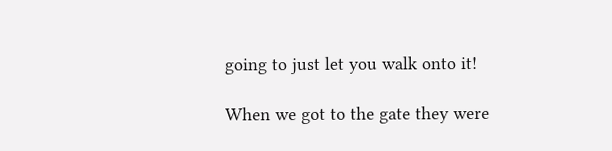going to just let you walk onto it!

When we got to the gate they were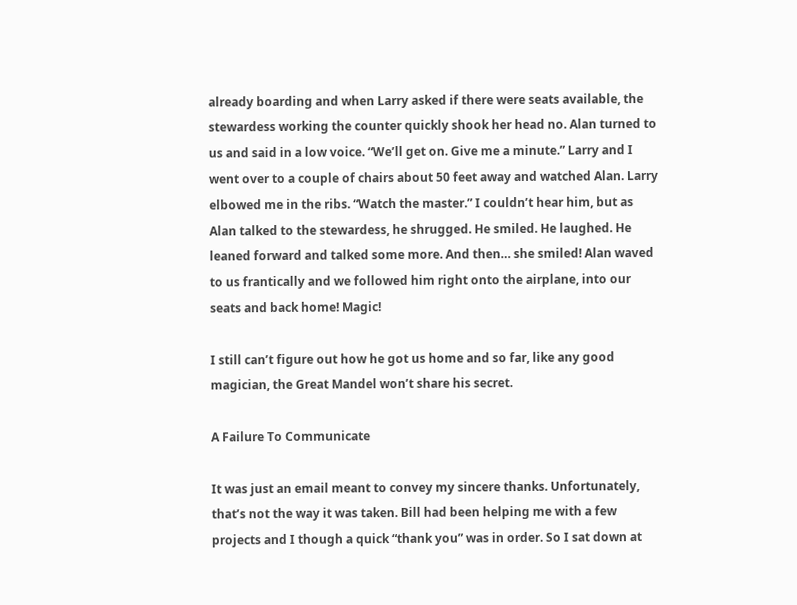already boarding and when Larry asked if there were seats available, the stewardess working the counter quickly shook her head no. Alan turned to us and said in a low voice. “We’ll get on. Give me a minute.” Larry and I went over to a couple of chairs about 50 feet away and watched Alan. Larry elbowed me in the ribs. “Watch the master.” I couldn’t hear him, but as Alan talked to the stewardess, he shrugged. He smiled. He laughed. He leaned forward and talked some more. And then… she smiled! Alan waved to us frantically and we followed him right onto the airplane, into our seats and back home! Magic!

I still can’t figure out how he got us home and so far, like any good magician, the Great Mandel won’t share his secret.

A Failure To Communicate

It was just an email meant to convey my sincere thanks. Unfortunately, that’s not the way it was taken. Bill had been helping me with a few projects and I though a quick “thank you” was in order. So I sat down at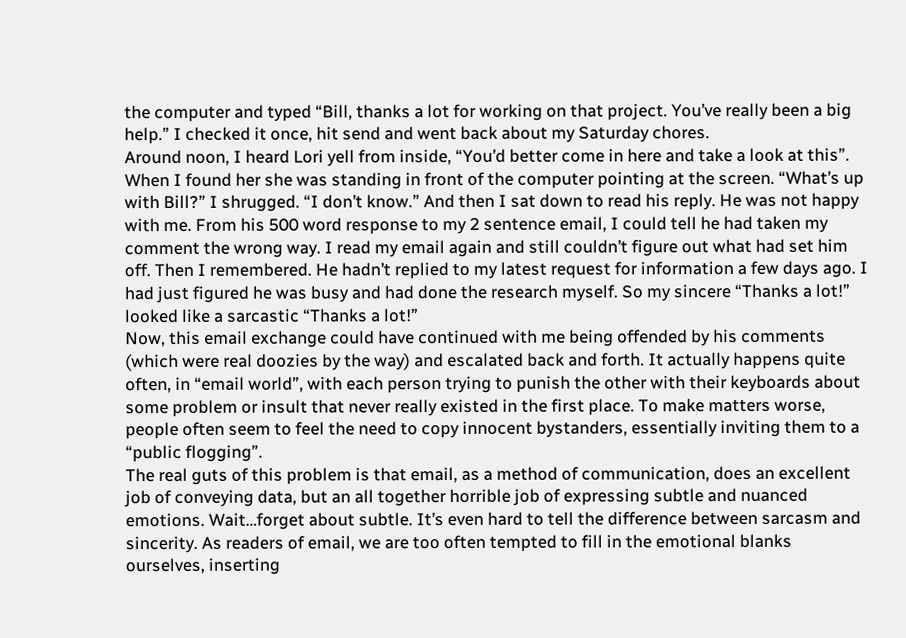the computer and typed “Bill, thanks a lot for working on that project. You’ve really been a big help.” I checked it once, hit send and went back about my Saturday chores.
Around noon, I heard Lori yell from inside, “You’d better come in here and take a look at this”. When I found her she was standing in front of the computer pointing at the screen. “What’s up with Bill?” I shrugged. “I don’t know.” And then I sat down to read his reply. He was not happy with me. From his 500 word response to my 2 sentence email, I could tell he had taken my comment the wrong way. I read my email again and still couldn’t figure out what had set him off. Then I remembered. He hadn’t replied to my latest request for information a few days ago. I had just figured he was busy and had done the research myself. So my sincere “Thanks a lot!” looked like a sarcastic “Thanks a lot!”
Now, this email exchange could have continued with me being offended by his comments (which were real doozies by the way) and escalated back and forth. It actually happens quite often, in “email world”, with each person trying to punish the other with their keyboards about some problem or insult that never really existed in the first place. To make matters worse, people often seem to feel the need to copy innocent bystanders, essentially inviting them to a “public flogging”.
The real guts of this problem is that email, as a method of communication, does an excellent job of conveying data, but an all together horrible job of expressing subtle and nuanced emotions. Wait…forget about subtle. It’s even hard to tell the difference between sarcasm and sincerity. As readers of email, we are too often tempted to fill in the emotional blanks ourselves, inserting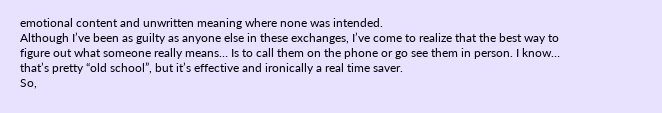emotional content and unwritten meaning where none was intended.
Although I’ve been as guilty as anyone else in these exchanges, I’ve come to realize that the best way to figure out what someone really means… Is to call them on the phone or go see them in person. I know… that’s pretty “old school”, but it’s effective and ironically a real time saver.
So,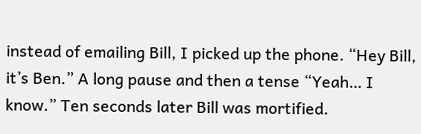instead of emailing Bill, I picked up the phone. “Hey Bill, it’s Ben.” A long pause and then a tense “Yeah… I know.” Ten seconds later Bill was mortified.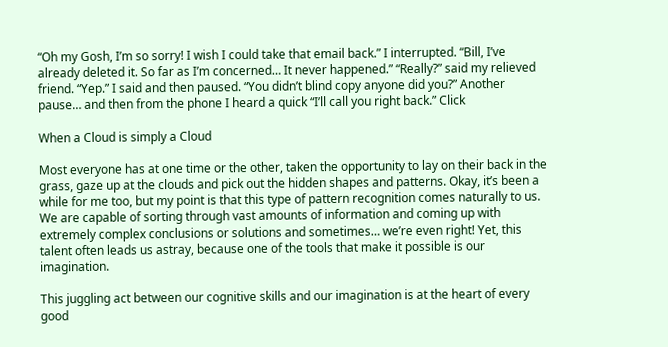“Oh my Gosh, I’m so sorry! I wish I could take that email back.” I interrupted. “Bill, I’ve already deleted it. So far as I’m concerned… It never happened.” “Really?” said my relieved friend. “Yep.” I said and then paused. “You didn’t blind copy anyone did you?” Another pause… and then from the phone I heard a quick “I’ll call you right back.” Click

When a Cloud is simply a Cloud

Most everyone has at one time or the other, taken the opportunity to lay on their back in the grass, gaze up at the clouds and pick out the hidden shapes and patterns. Okay, it’s been a while for me too, but my point is that this type of pattern recognition comes naturally to us. We are capable of sorting through vast amounts of information and coming up with extremely complex conclusions or solutions and sometimes… we’re even right! Yet, this talent often leads us astray, because one of the tools that make it possible is our imagination.

This juggling act between our cognitive skills and our imagination is at the heart of every good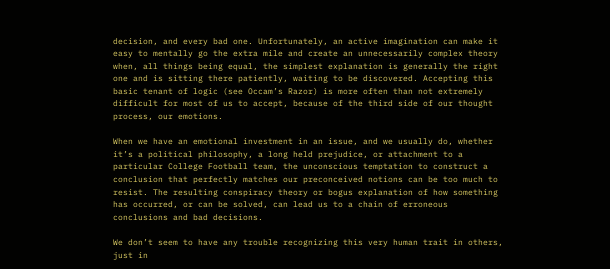decision, and every bad one. Unfortunately, an active imagination can make it easy to mentally go the extra mile and create an unnecessarily complex theory when, all things being equal, the simplest explanation is generally the right one and is sitting there patiently, waiting to be discovered. Accepting this basic tenant of logic (see Occam’s Razor) is more often than not extremely difficult for most of us to accept, because of the third side of our thought process, our emotions.

When we have an emotional investment in an issue, and we usually do, whether it’s a political philosophy, a long held prejudice, or attachment to a particular College Football team, the unconscious temptation to construct a conclusion that perfectly matches our preconceived notions can be too much to resist. The resulting conspiracy theory or bogus explanation of how something has occurred, or can be solved, can lead us to a chain of erroneous conclusions and bad decisions.

We don’t seem to have any trouble recognizing this very human trait in others, just in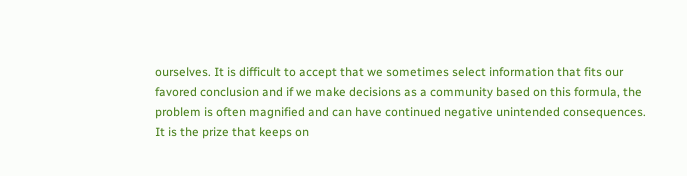ourselves. It is difficult to accept that we sometimes select information that fits our favored conclusion and if we make decisions as a community based on this formula, the problem is often magnified and can have continued negative unintended consequences. It is the prize that keeps on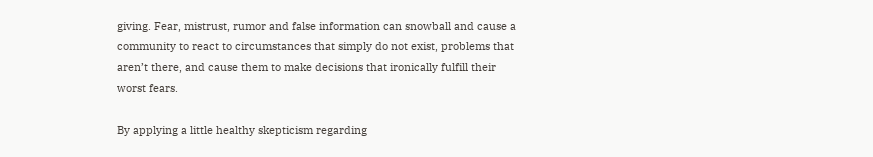giving. Fear, mistrust, rumor and false information can snowball and cause a community to react to circumstances that simply do not exist, problems that aren’t there, and cause them to make decisions that ironically fulfill their worst fears.

By applying a little healthy skepticism regarding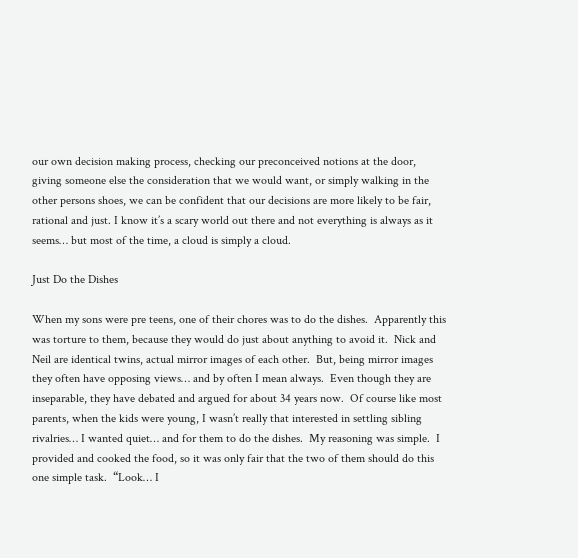our own decision making process, checking our preconceived notions at the door, giving someone else the consideration that we would want, or simply walking in the other persons shoes, we can be confident that our decisions are more likely to be fair, rational and just. I know it’s a scary world out there and not everything is always as it seems… but most of the time, a cloud is simply a cloud.

Just Do the Dishes

When my sons were pre teens, one of their chores was to do the dishes.  Apparently this was torture to them, because they would do just about anything to avoid it.  Nick and Neil are identical twins, actual mirror images of each other.  But, being mirror images they often have opposing views… and by often I mean always.  Even though they are inseparable, they have debated and argued for about 34 years now.  Of course like most parents, when the kids were young, I wasn’t really that interested in settling sibling rivalries… I wanted quiet… and for them to do the dishes.  My reasoning was simple.  I provided and cooked the food, so it was only fair that the two of them should do this one simple task.  “Look… I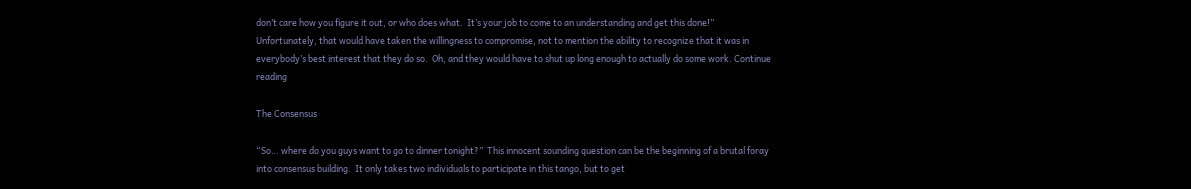don’t care how you figure it out, or who does what.  It’s your job to come to an understanding and get this done!”  Unfortunately, that would have taken the willingness to compromise, not to mention the ability to recognize that it was in everybody’s best interest that they do so.  Oh, and they would have to shut up long enough to actually do some work. Continue reading

The Consensus

“So… where do you guys want to go to dinner tonight?”  This innocent sounding question can be the beginning of a brutal foray into consensus building.  It only takes two individuals to participate in this tango, but to get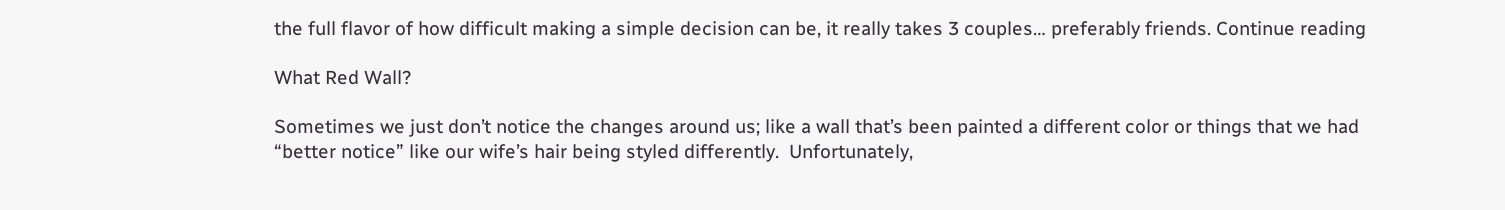the full flavor of how difficult making a simple decision can be, it really takes 3 couples… preferably friends. Continue reading

What Red Wall?

Sometimes we just don’t notice the changes around us; like a wall that’s been painted a different color or things that we had “better notice” like our wife’s hair being styled differently.  Unfortunately,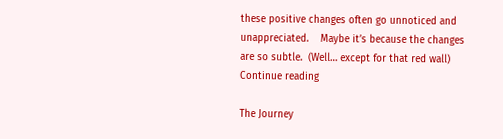these positive changes often go unnoticed and unappreciated.    Maybe it’s because the changes are so subtle.  (Well… except for that red wall) Continue reading

The Journey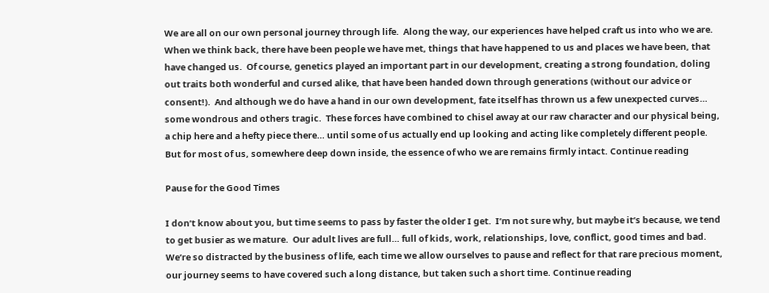We are all on our own personal journey through life.  Along the way, our experiences have helped craft us into who we are.  When we think back, there have been people we have met, things that have happened to us and places we have been, that have changed us.  Of course, genetics played an important part in our development, creating a strong foundation, doling out traits both wonderful and cursed alike, that have been handed down through generations (without our advice or consent!).  And although we do have a hand in our own development, fate itself has thrown us a few unexpected curves… some wondrous and others tragic.  These forces have combined to chisel away at our raw character and our physical being, a chip here and a hefty piece there… until some of us actually end up looking and acting like completely different people.  But for most of us, somewhere deep down inside, the essence of who we are remains firmly intact. Continue reading

Pause for the Good Times

I don’t know about you, but time seems to pass by faster the older I get.  I’m not sure why, but maybe it’s because, we tend to get busier as we mature.  Our adult lives are full… full of kids, work, relationships, love, conflict, good times and bad.  We’re so distracted by the business of life, each time we allow ourselves to pause and reflect for that rare precious moment, our journey seems to have covered such a long distance, but taken such a short time. Continue reading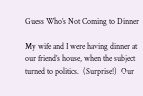Guess Who’s Not Coming to Dinner

My wife and I were having dinner at our friend’s house, when the subject turned to politics.  (Surprise!)  Our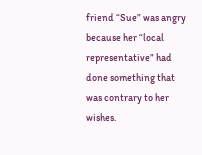friend “Sue” was angry because her “local representative” had done something that was contrary to her wishes.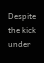Despite the kick under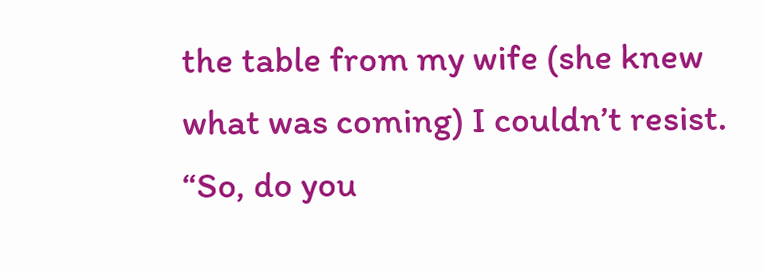the table from my wife (she knew what was coming) I couldn’t resist.  “So, do you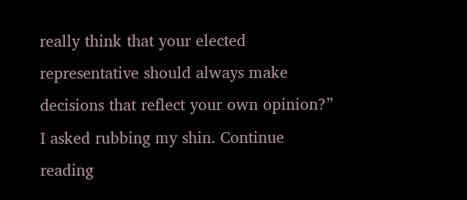really think that your elected representative should always make decisions that reflect your own opinion?” I asked rubbing my shin. Continue reading